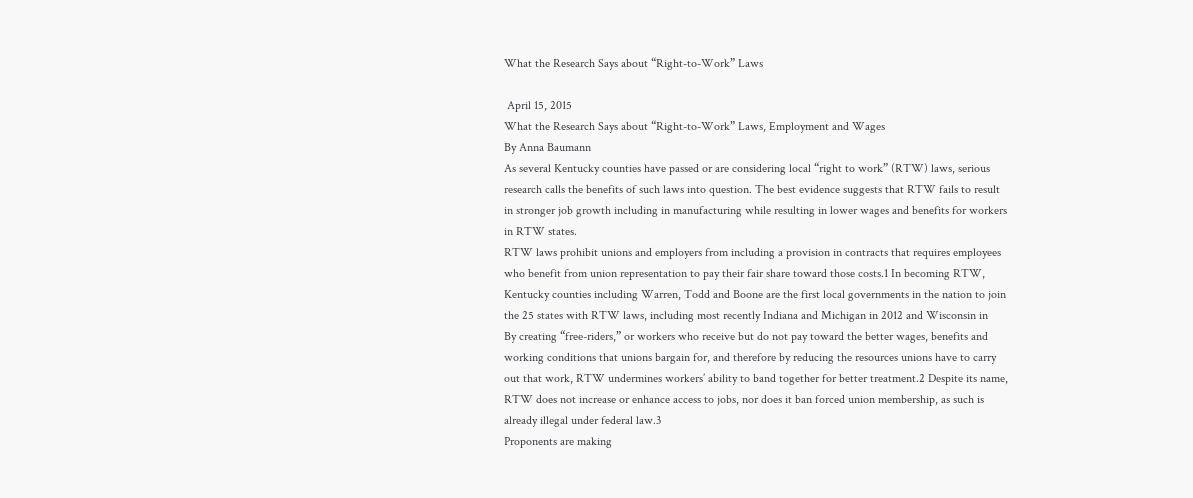What the Research Says about “Right-to-Work” Laws

 April 15, 2015
What the Research Says about “Right-to-Work” Laws, Employment and Wages
By Anna Baumann
As several Kentucky counties have passed or are considering local “right to work” (RTW) laws, serious
research calls the benefits of such laws into question. The best evidence suggests that RTW fails to result
in stronger job growth including in manufacturing while resulting in lower wages and benefits for workers
in RTW states.
RTW laws prohibit unions and employers from including a provision in contracts that requires employees
who benefit from union representation to pay their fair share toward those costs.1 In becoming RTW,
Kentucky counties including Warren, Todd and Boone are the first local governments in the nation to join
the 25 states with RTW laws, including most recently Indiana and Michigan in 2012 and Wisconsin in
By creating “free-riders,” or workers who receive but do not pay toward the better wages, benefits and
working conditions that unions bargain for, and therefore by reducing the resources unions have to carry
out that work, RTW undermines workers’ ability to band together for better treatment.2 Despite its name,
RTW does not increase or enhance access to jobs, nor does it ban forced union membership, as such is
already illegal under federal law.3
Proponents are making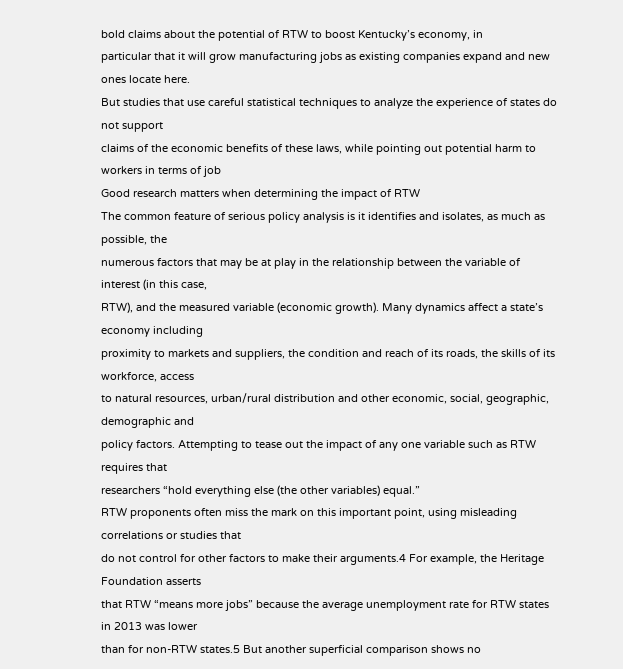bold claims about the potential of RTW to boost Kentucky’s economy, in
particular that it will grow manufacturing jobs as existing companies expand and new ones locate here.
But studies that use careful statistical techniques to analyze the experience of states do not support
claims of the economic benefits of these laws, while pointing out potential harm to workers in terms of job
Good research matters when determining the impact of RTW
The common feature of serious policy analysis is it identifies and isolates, as much as possible, the
numerous factors that may be at play in the relationship between the variable of interest (in this case,
RTW), and the measured variable (economic growth). Many dynamics affect a state’s economy including
proximity to markets and suppliers, the condition and reach of its roads, the skills of its workforce, access
to natural resources, urban/rural distribution and other economic, social, geographic, demographic and
policy factors. Attempting to tease out the impact of any one variable such as RTW requires that
researchers “hold everything else (the other variables) equal.”
RTW proponents often miss the mark on this important point, using misleading correlations or studies that
do not control for other factors to make their arguments.4 For example, the Heritage Foundation asserts
that RTW “means more jobs” because the average unemployment rate for RTW states in 2013 was lower
than for non-RTW states.5 But another superficial comparison shows no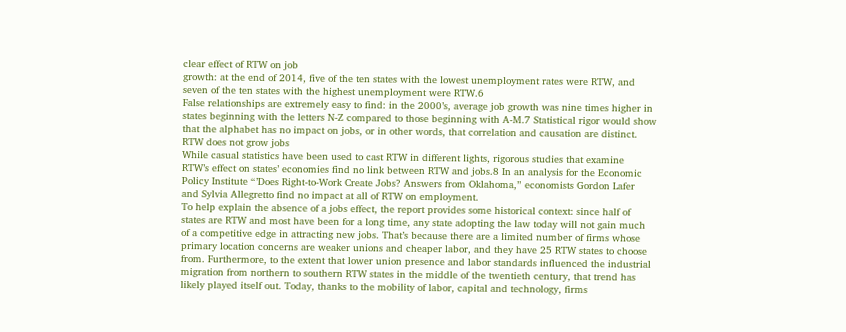clear effect of RTW on job
growth: at the end of 2014, five of the ten states with the lowest unemployment rates were RTW, and
seven of the ten states with the highest unemployment were RTW.6
False relationships are extremely easy to find: in the 2000’s, average job growth was nine times higher in
states beginning with the letters N-Z compared to those beginning with A-M.7 Statistical rigor would show
that the alphabet has no impact on jobs, or in other words, that correlation and causation are distinct.
RTW does not grow jobs
While casual statistics have been used to cast RTW in different lights, rigorous studies that examine
RTW’s effect on states’ economies find no link between RTW and jobs.8 In an analysis for the Economic
Policy Institute “’Does Right-to-Work Create Jobs? Answers from Oklahoma,” economists Gordon Lafer
and Sylvia Allegretto find no impact at all of RTW on employment.
To help explain the absence of a jobs effect, the report provides some historical context: since half of
states are RTW and most have been for a long time, any state adopting the law today will not gain much
of a competitive edge in attracting new jobs. That’s because there are a limited number of firms whose
primary location concerns are weaker unions and cheaper labor, and they have 25 RTW states to choose
from. Furthermore, to the extent that lower union presence and labor standards influenced the industrial
migration from northern to southern RTW states in the middle of the twentieth century, that trend has
likely played itself out. Today, thanks to the mobility of labor, capital and technology, firms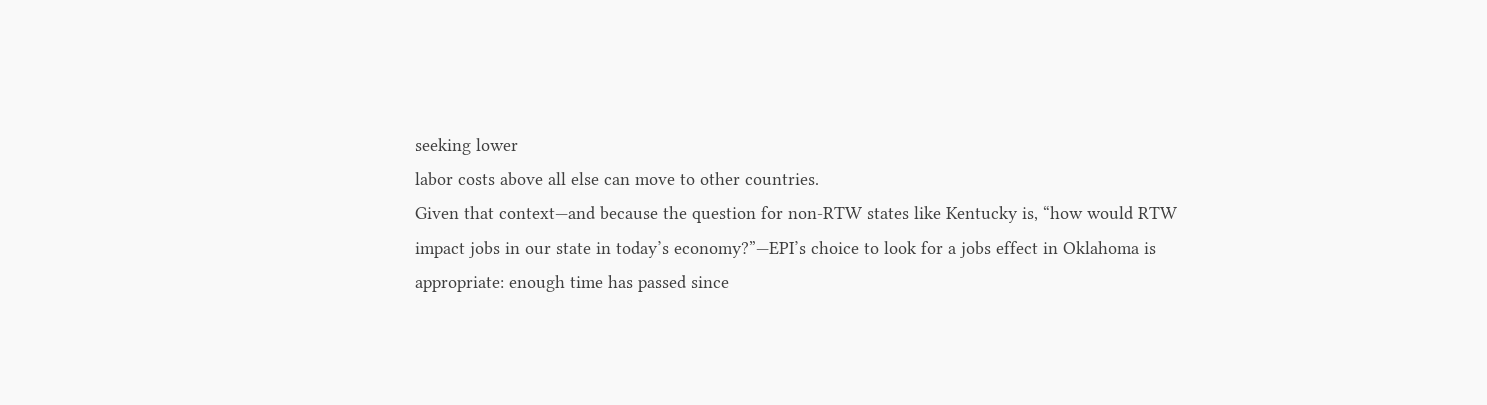seeking lower
labor costs above all else can move to other countries.
Given that context—and because the question for non-RTW states like Kentucky is, “how would RTW
impact jobs in our state in today’s economy?”—EPI’s choice to look for a jobs effect in Oklahoma is
appropriate: enough time has passed since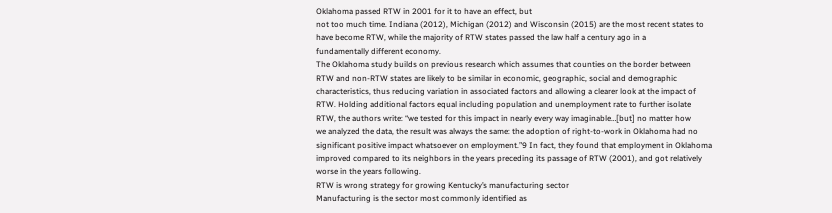Oklahoma passed RTW in 2001 for it to have an effect, but
not too much time. Indiana (2012), Michigan (2012) and Wisconsin (2015) are the most recent states to
have become RTW, while the majority of RTW states passed the law half a century ago in a
fundamentally different economy.
The Oklahoma study builds on previous research which assumes that counties on the border between
RTW and non-RTW states are likely to be similar in economic, geographic, social and demographic
characteristics, thus reducing variation in associated factors and allowing a clearer look at the impact of
RTW. Holding additional factors equal including population and unemployment rate to further isolate
RTW, the authors write: “we tested for this impact in nearly every way imaginable…[but] no matter how
we analyzed the data, the result was always the same: the adoption of right-to-work in Oklahoma had no
significant positive impact whatsoever on employment.”9 In fact, they found that employment in Oklahoma
improved compared to its neighbors in the years preceding its passage of RTW (2001), and got relatively
worse in the years following.
RTW is wrong strategy for growing Kentucky’s manufacturing sector
Manufacturing is the sector most commonly identified as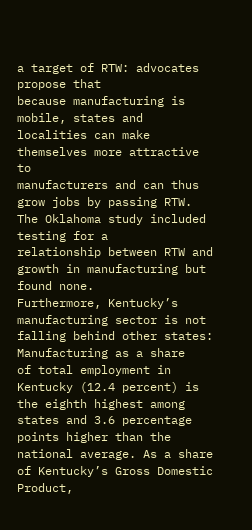a target of RTW: advocates propose that
because manufacturing is mobile, states and localities can make themselves more attractive to
manufacturers and can thus grow jobs by passing RTW. The Oklahoma study included testing for a
relationship between RTW and growth in manufacturing but found none.
Furthermore, Kentucky’s manufacturing sector is not falling behind other states: Manufacturing as a share
of total employment in Kentucky (12.4 percent) is the eighth highest among states and 3.6 percentage
points higher than the national average. As a share of Kentucky’s Gross Domestic Product,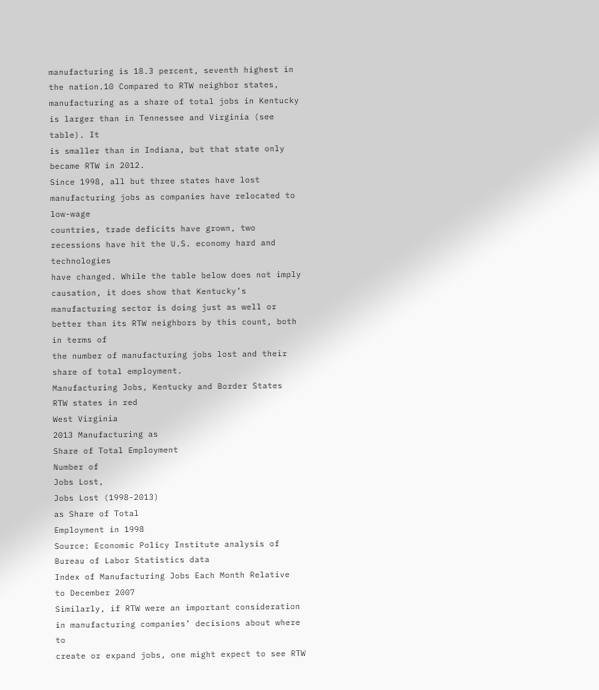manufacturing is 18.3 percent, seventh highest in the nation.10 Compared to RTW neighbor states,
manufacturing as a share of total jobs in Kentucky is larger than in Tennessee and Virginia (see table). It
is smaller than in Indiana, but that state only became RTW in 2012.
Since 1998, all but three states have lost manufacturing jobs as companies have relocated to low-wage
countries, trade deficits have grown, two recessions have hit the U.S. economy hard and technologies
have changed. While the table below does not imply causation, it does show that Kentucky’s
manufacturing sector is doing just as well or better than its RTW neighbors by this count, both in terms of
the number of manufacturing jobs lost and their share of total employment.
Manufacturing Jobs, Kentucky and Border States
RTW states in red
West Virginia
2013 Manufacturing as
Share of Total Employment
Number of
Jobs Lost,
Jobs Lost (1998-2013)
as Share of Total
Employment in 1998
Source: Economic Policy Institute analysis of Bureau of Labor Statistics data
Index of Manufacturing Jobs Each Month Relative
to December 2007
Similarly, if RTW were an important consideration in manufacturing companies’ decisions about where to
create or expand jobs, one might expect to see RTW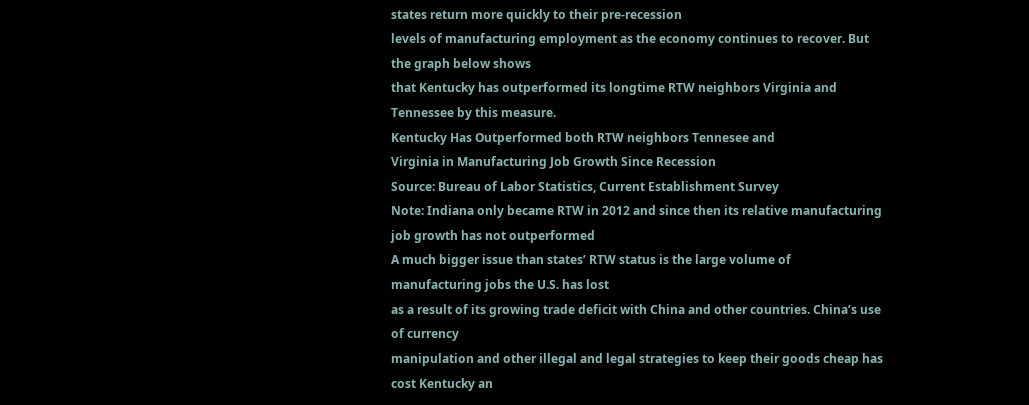states return more quickly to their pre-recession
levels of manufacturing employment as the economy continues to recover. But the graph below shows
that Kentucky has outperformed its longtime RTW neighbors Virginia and Tennessee by this measure.
Kentucky Has Outperformed both RTW neighbors Tennesee and
Virginia in Manufacturing Job Growth Since Recession
Source: Bureau of Labor Statistics, Current Establishment Survey
Note: Indiana only became RTW in 2012 and since then its relative manufacturing job growth has not outperformed
A much bigger issue than states’ RTW status is the large volume of manufacturing jobs the U.S. has lost
as a result of its growing trade deficit with China and other countries. China’s use of currency
manipulation and other illegal and legal strategies to keep their goods cheap has cost Kentucky an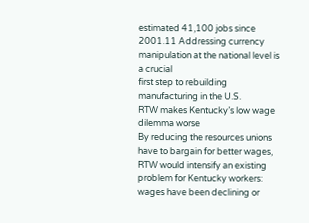estimated 41,100 jobs since 2001.11 Addressing currency manipulation at the national level is a crucial
first step to rebuilding manufacturing in the U.S.
RTW makes Kentucky’s low wage dilemma worse
By reducing the resources unions have to bargain for better wages, RTW would intensify an existing
problem for Kentucky workers: wages have been declining or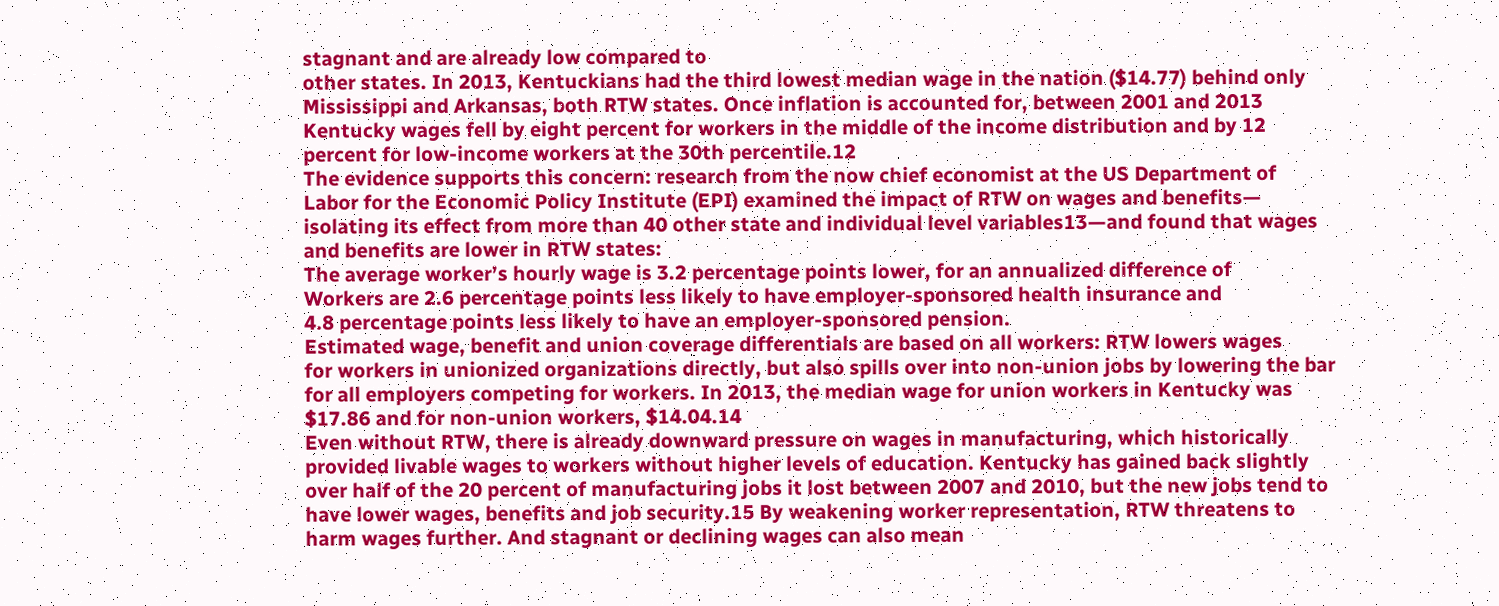stagnant and are already low compared to
other states. In 2013, Kentuckians had the third lowest median wage in the nation ($14.77) behind only
Mississippi and Arkansas, both RTW states. Once inflation is accounted for, between 2001 and 2013
Kentucky wages fell by eight percent for workers in the middle of the income distribution and by 12
percent for low-income workers at the 30th percentile.12
The evidence supports this concern: research from the now chief economist at the US Department of
Labor for the Economic Policy Institute (EPI) examined the impact of RTW on wages and benefits—
isolating its effect from more than 40 other state and individual level variables13—and found that wages
and benefits are lower in RTW states:
The average worker’s hourly wage is 3.2 percentage points lower, for an annualized difference of
Workers are 2.6 percentage points less likely to have employer-sponsored health insurance and
4.8 percentage points less likely to have an employer-sponsored pension.
Estimated wage, benefit and union coverage differentials are based on all workers: RTW lowers wages
for workers in unionized organizations directly, but also spills over into non-union jobs by lowering the bar
for all employers competing for workers. In 2013, the median wage for union workers in Kentucky was
$17.86 and for non-union workers, $14.04.14
Even without RTW, there is already downward pressure on wages in manufacturing, which historically
provided livable wages to workers without higher levels of education. Kentucky has gained back slightly
over half of the 20 percent of manufacturing jobs it lost between 2007 and 2010, but the new jobs tend to
have lower wages, benefits and job security.15 By weakening worker representation, RTW threatens to
harm wages further. And stagnant or declining wages can also mean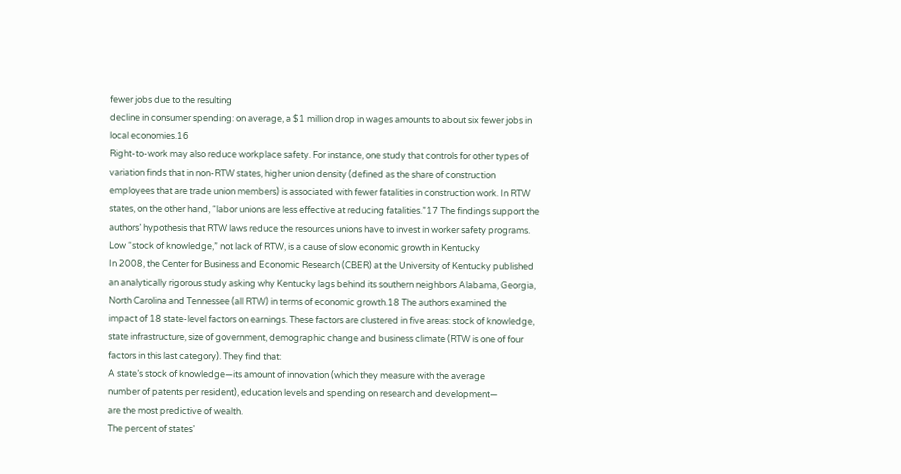fewer jobs due to the resulting
decline in consumer spending: on average, a $1 million drop in wages amounts to about six fewer jobs in
local economies.16
Right-to-work may also reduce workplace safety. For instance, one study that controls for other types of
variation finds that in non-RTW states, higher union density (defined as the share of construction
employees that are trade union members) is associated with fewer fatalities in construction work. In RTW
states, on the other hand, “labor unions are less effective at reducing fatalities.”17 The findings support the
authors’ hypothesis that RTW laws reduce the resources unions have to invest in worker safety programs.
Low “stock of knowledge,” not lack of RTW, is a cause of slow economic growth in Kentucky
In 2008, the Center for Business and Economic Research (CBER) at the University of Kentucky published
an analytically rigorous study asking why Kentucky lags behind its southern neighbors Alabama, Georgia,
North Carolina and Tennessee (all RTW) in terms of economic growth.18 The authors examined the
impact of 18 state-level factors on earnings. These factors are clustered in five areas: stock of knowledge,
state infrastructure, size of government, demographic change and business climate (RTW is one of four
factors in this last category). They find that:
A state’s stock of knowledge—its amount of innovation (which they measure with the average
number of patents per resident), education levels and spending on research and development—
are the most predictive of wealth.
The percent of states’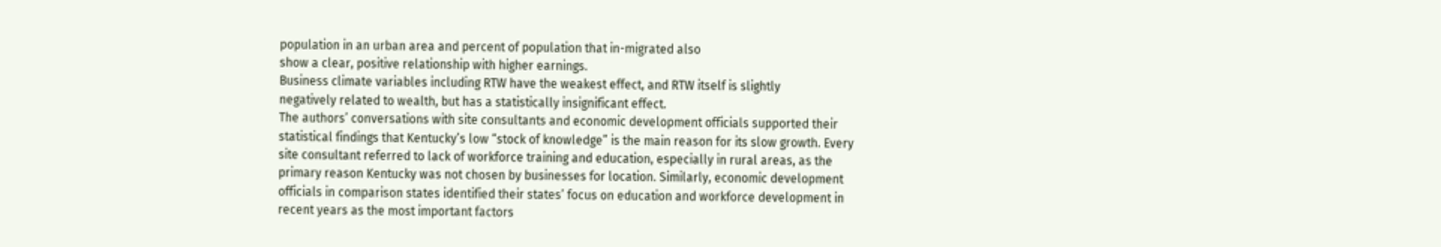population in an urban area and percent of population that in-migrated also
show a clear, positive relationship with higher earnings.
Business climate variables including RTW have the weakest effect, and RTW itself is slightly
negatively related to wealth, but has a statistically insignificant effect.
The authors’ conversations with site consultants and economic development officials supported their
statistical findings that Kentucky’s low “stock of knowledge” is the main reason for its slow growth. Every
site consultant referred to lack of workforce training and education, especially in rural areas, as the
primary reason Kentucky was not chosen by businesses for location. Similarly, economic development
officials in comparison states identified their states’ focus on education and workforce development in
recent years as the most important factors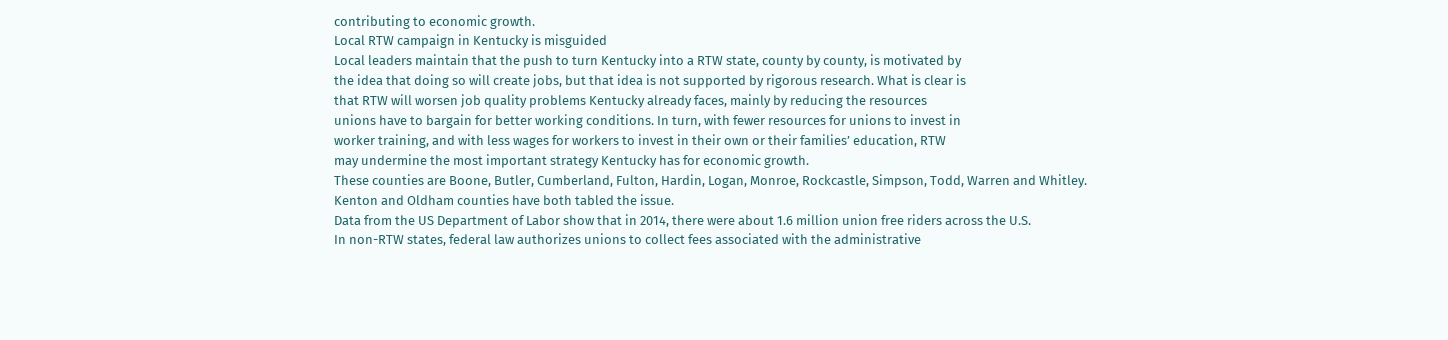contributing to economic growth.
Local RTW campaign in Kentucky is misguided
Local leaders maintain that the push to turn Kentucky into a RTW state, county by county, is motivated by
the idea that doing so will create jobs, but that idea is not supported by rigorous research. What is clear is
that RTW will worsen job quality problems Kentucky already faces, mainly by reducing the resources
unions have to bargain for better working conditions. In turn, with fewer resources for unions to invest in
worker training, and with less wages for workers to invest in their own or their families’ education, RTW
may undermine the most important strategy Kentucky has for economic growth.
These counties are Boone, Butler, Cumberland, Fulton, Hardin, Logan, Monroe, Rockcastle, Simpson, Todd, Warren and Whitley.
Kenton and Oldham counties have both tabled the issue.
Data from the US Department of Labor show that in 2014, there were about 1.6 million union free riders across the U.S.
In non-RTW states, federal law authorizes unions to collect fees associated with the administrative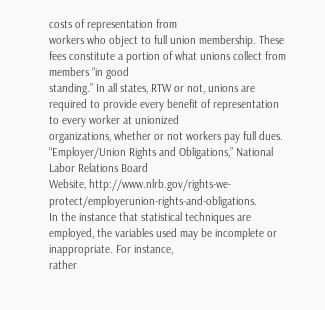costs of representation from
workers who object to full union membership. These fees constitute a portion of what unions collect from members “in good
standing.” In all states, RTW or not, unions are required to provide every benefit of representation to every worker at unionized
organizations, whether or not workers pay full dues. “Employer/Union Rights and Obligations,” National Labor Relations Board
Website, http://www.nlrb.gov/rights-we-protect/employerunion-rights-and-obligations.
In the instance that statistical techniques are employed, the variables used may be incomplete or inappropriate. For instance,
rather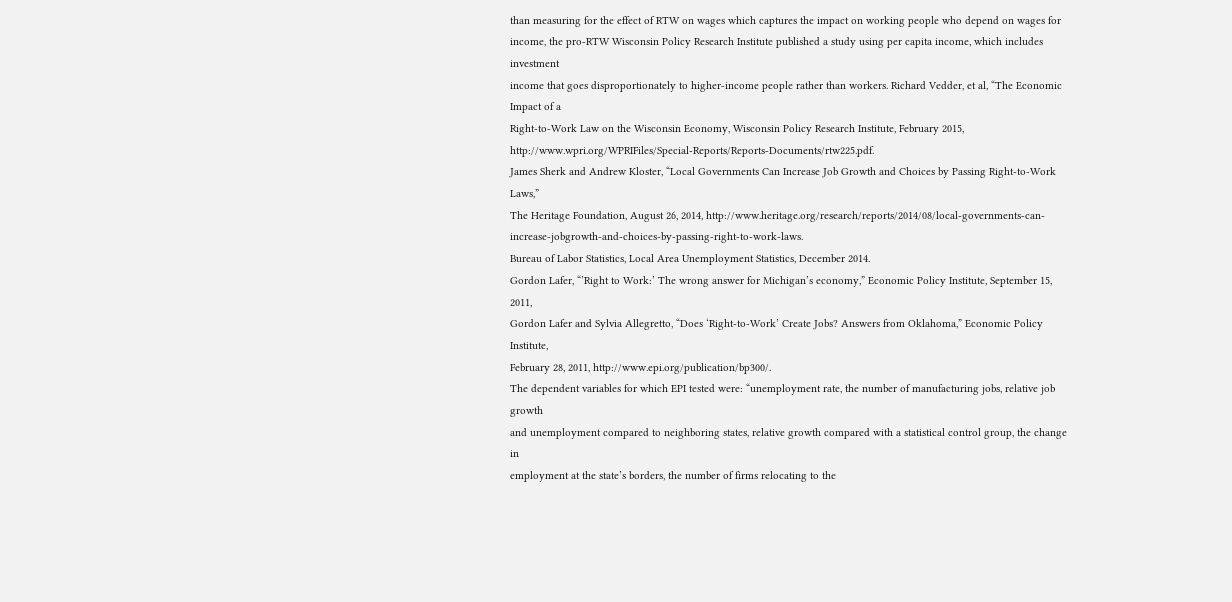than measuring for the effect of RTW on wages which captures the impact on working people who depend on wages for
income, the pro-RTW Wisconsin Policy Research Institute published a study using per capita income, which includes investment
income that goes disproportionately to higher-income people rather than workers. Richard Vedder, et al, “The Economic Impact of a
Right-to-Work Law on the Wisconsin Economy, Wisconsin Policy Research Institute, February 2015, http://www.wpri.org/WPRIFiles/Special-Reports/Reports-Documents/rtw225.pdf.
James Sherk and Andrew Kloster, “Local Governments Can Increase Job Growth and Choices by Passing Right-to-Work Laws,”
The Heritage Foundation, August 26, 2014, http://www.heritage.org/research/reports/2014/08/local-governments-can-increase-jobgrowth-and-choices-by-passing-right-to-work-laws.
Bureau of Labor Statistics, Local Area Unemployment Statistics, December 2014.
Gordon Lafer, “’Right to Work:’ The wrong answer for Michigan’s economy,” Economic Policy Institute, September 15, 2011,
Gordon Lafer and Sylvia Allegretto, “Does ‘Right-to-Work’ Create Jobs? Answers from Oklahoma,” Economic Policy Institute,
February 28, 2011, http://www.epi.org/publication/bp300/.
The dependent variables for which EPI tested were: “unemployment rate, the number of manufacturing jobs, relative job growth
and unemployment compared to neighboring states, relative growth compared with a statistical control group, the change in
employment at the state’s borders, the number of firms relocating to the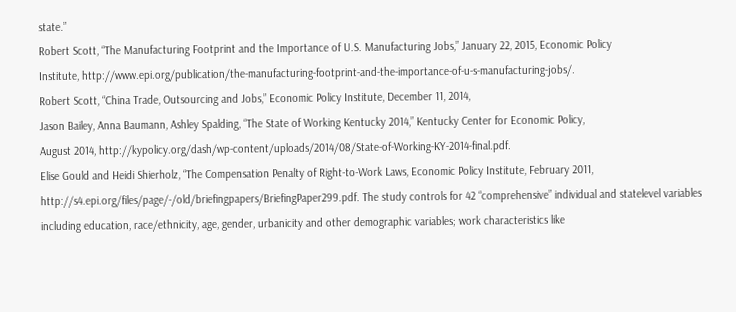state.”
Robert Scott, “The Manufacturing Footprint and the Importance of U.S. Manufacturing Jobs,” January 22, 2015, Economic Policy
Institute, http://www.epi.org/publication/the-manufacturing-footprint-and-the-importance-of-u-s-manufacturing-jobs/.
Robert Scott, “China Trade, Outsourcing and Jobs,” Economic Policy Institute, December 11, 2014,
Jason Bailey, Anna Baumann, Ashley Spalding, “The State of Working Kentucky 2014,” Kentucky Center for Economic Policy,
August 2014, http://kypolicy.org/dash/wp-content/uploads/2014/08/State-of-Working-KY-2014-final.pdf.
Elise Gould and Heidi Shierholz, “The Compensation Penalty of Right-to-Work Laws, Economic Policy Institute, February 2011,
http://s4.epi.org/files/page/-/old/briefingpapers/BriefingPaper299.pdf. The study controls for 42 “comprehensive” individual and statelevel variables including education, race/ethnicity, age, gender, urbanicity and other demographic variables; work characteristics like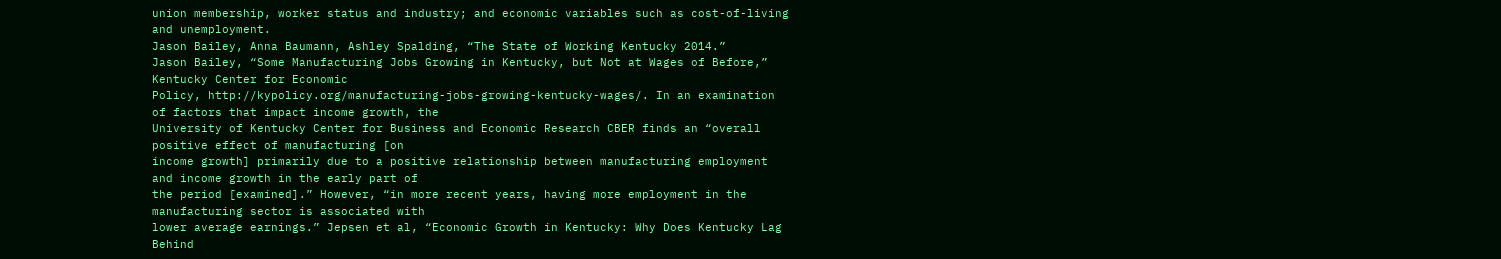union membership, worker status and industry; and economic variables such as cost-of-living and unemployment.
Jason Bailey, Anna Baumann, Ashley Spalding, “The State of Working Kentucky 2014.”
Jason Bailey, “Some Manufacturing Jobs Growing in Kentucky, but Not at Wages of Before,” Kentucky Center for Economic
Policy, http://kypolicy.org/manufacturing-jobs-growing-kentucky-wages/. In an examination of factors that impact income growth, the
University of Kentucky Center for Business and Economic Research CBER finds an “overall positive effect of manufacturing [on
income growth] primarily due to a positive relationship between manufacturing employment and income growth in the early part of
the period [examined].” However, “in more recent years, having more employment in the manufacturing sector is associated with
lower average earnings.” Jepsen et al, “Economic Growth in Kentucky: Why Does Kentucky Lag Behind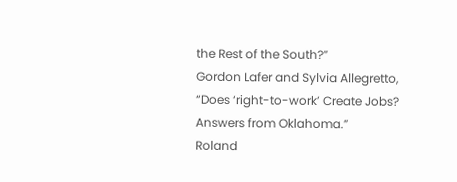the Rest of the South?”
Gordon Lafer and Sylvia Allegretto, “Does ‘right-to-work’ Create Jobs? Answers from Oklahoma.”
Roland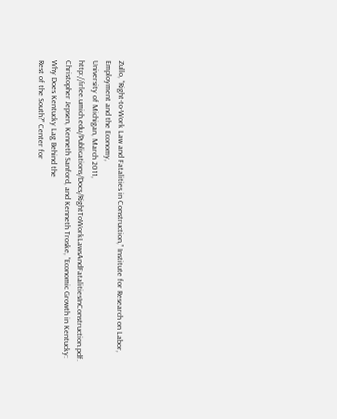Zullo, “Right-to-Work Law and Fatalities in Construction,” Institute for Research on Labor, Employment and the Economy,
University of Michigan, March 2011, http://irlee.umich.edu/Publications/Docs/RightToWorkLawsAndFatalitiesInConstruction.pdf.
Christopher Jepsen, Kenneth Sanford, and Kenneth Troske, “Economic Growth in Kentucky: Why Does Kentucky Lag Behind the
Rest of the South?” Center for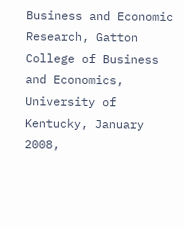Business and Economic Research, Gatton College of Business and Economics, University of
Kentucky, January 2008,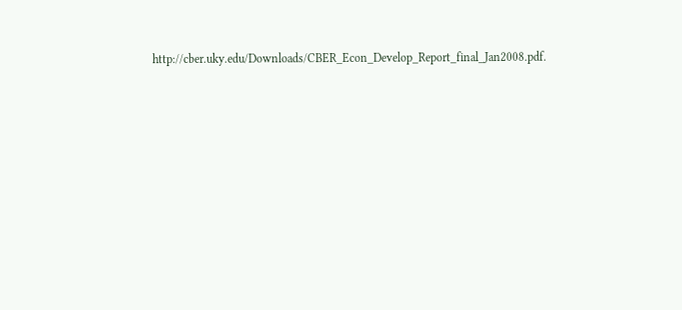http://cber.uky.edu/Downloads/CBER_Econ_Develop_Report_final_Jan2008.pdf.